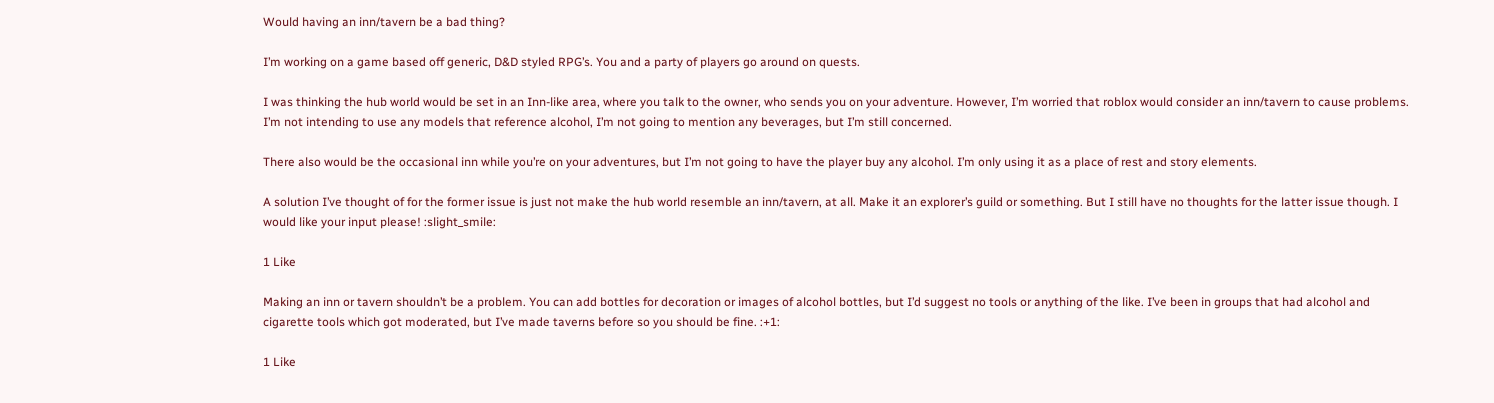Would having an inn/tavern be a bad thing?

I’m working on a game based off generic, D&D styled RPG’s. You and a party of players go around on quests.

I was thinking the hub world would be set in an Inn-like area, where you talk to the owner, who sends you on your adventure. However, I’m worried that roblox would consider an inn/tavern to cause problems. I’m not intending to use any models that reference alcohol, I’m not going to mention any beverages, but I’m still concerned.

There also would be the occasional inn while you’re on your adventures, but I’m not going to have the player buy any alcohol. I’m only using it as a place of rest and story elements.

A solution I’ve thought of for the former issue is just not make the hub world resemble an inn/tavern, at all. Make it an explorer’s guild or something. But I still have no thoughts for the latter issue though. I would like your input please! :slight_smile:

1 Like

Making an inn or tavern shouldn’t be a problem. You can add bottles for decoration or images of alcohol bottles, but I’d suggest no tools or anything of the like. I’ve been in groups that had alcohol and cigarette tools which got moderated, but I’ve made taverns before so you should be fine. :+1:

1 Like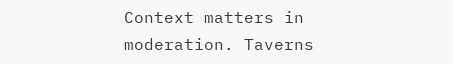Context matters in moderation. Taverns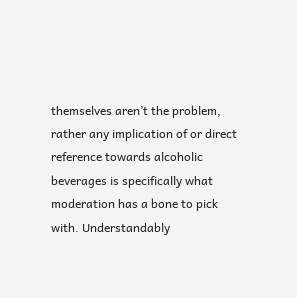themselves aren’t the problem, rather any implication of or direct reference towards alcoholic beverages is specifically what moderation has a bone to pick with. Understandably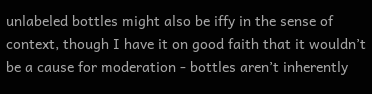unlabeled bottles might also be iffy in the sense of context, though I have it on good faith that it wouldn’t be a cause for moderation - bottles aren’t inherently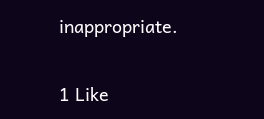inappropriate.

1 Like